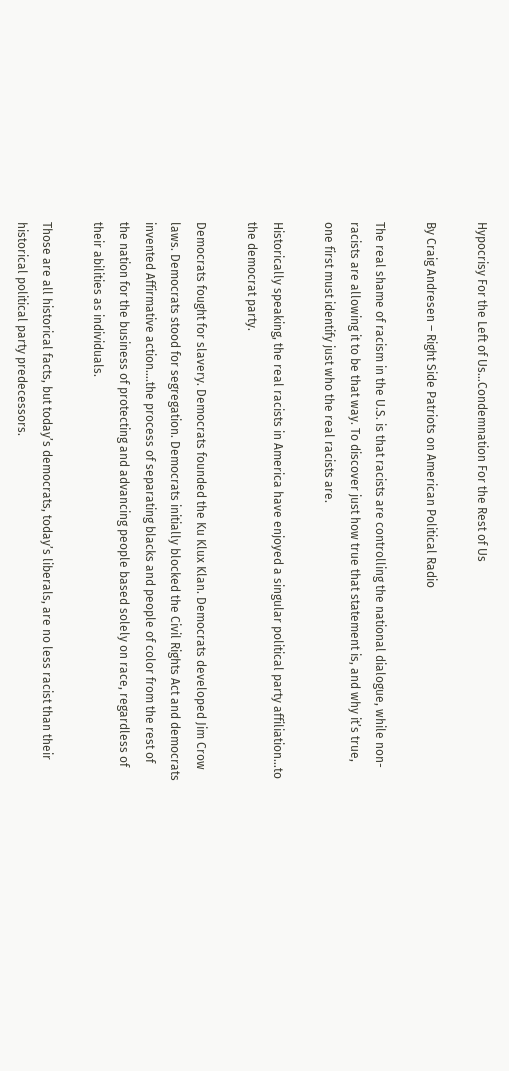Hypocrisy For the Left of Us…Condemnation For the Rest of Us

By Craig Andresen – Right Side Patriots on American Political Radio

The real shame of racism in the U.S. is that racists are controlling the national dialogue, while non-racists are allowing it to be that way. To discover just how true that statement is, and why it’s true, one first must identify just who the real racists are.

Historically speaking, the real racists in America have enjoyed a singular political party affiliation…to the democrat party.

Democrats fought for slavery. Democrats founded the Ku Klux Klan. Democrats developed Jim Crow laws. Democrats stood for segregation. Democrats initially blocked the Civil Rights Act and democrats invented Affirmative action….the process of separating blacks and people of color from the rest of the nation for the business of protecting and advancing people based solely on race, regardless of their abilities as individuals.

Those are all historical facts, but today’s democrats, today’s liberals, are no less racist than their historical political party predecessors.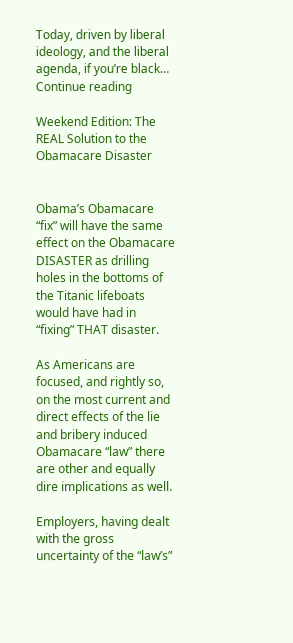Today, driven by liberal ideology, and the liberal agenda, if you’re black… Continue reading

Weekend Edition: The REAL Solution to the Obamacare Disaster


Obama’s Obamacare “fix” will have the same effect on the Obamacare DISASTER as drilling holes in the bottoms of the Titanic lifeboats would have had in “fixing” THAT disaster.

As Americans are focused, and rightly so, on the most current and direct effects of the lie and bribery induced Obamacare “law” there are other and equally dire implications as well.

Employers, having dealt with the gross uncertainty of the “law’s”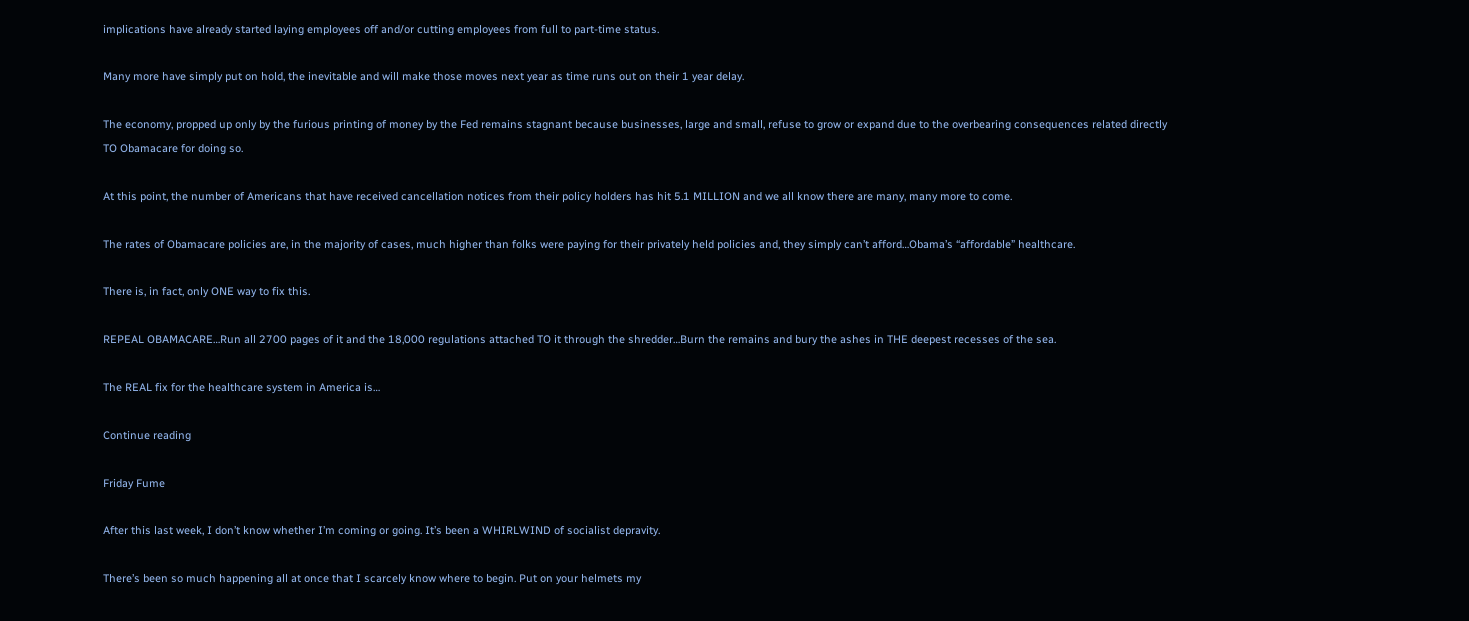implications have already started laying employees off and/or cutting employees from full to part-time status.

Many more have simply put on hold, the inevitable and will make those moves next year as time runs out on their 1 year delay.

The economy, propped up only by the furious printing of money by the Fed remains stagnant because businesses, large and small, refuse to grow or expand due to the overbearing consequences related directly TO Obamacare for doing so.

At this point, the number of Americans that have received cancellation notices from their policy holders has hit 5.1 MILLION and we all know there are many, many more to come.

The rates of Obamacare policies are, in the majority of cases, much higher than folks were paying for their privately held policies and, they simply can’t afford…Obama’s “affordable” healthcare.

There is, in fact, only ONE way to fix this.

REPEAL OBAMACARE…Run all 2700 pages of it and the 18,000 regulations attached TO it through the shredder…Burn the remains and bury the ashes in THE deepest recesses of the sea.

The REAL fix for the healthcare system in America is…

Continue reading

Friday Fume

After this last week, I don’t know whether I’m coming or going. It’s been a WHIRLWIND of socialist depravity.

There’s been so much happening all at once that I scarcely know where to begin. Put on your helmets my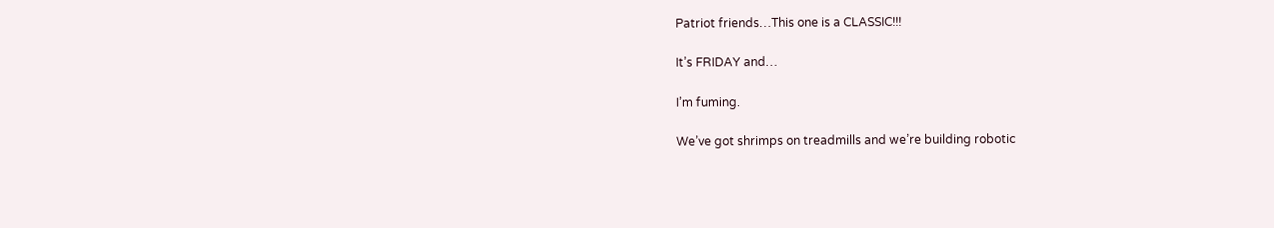Patriot friends…This one is a CLASSIC!!!

It’s FRIDAY and…

I’m fuming.

We’ve got shrimps on treadmills and we’re building robotic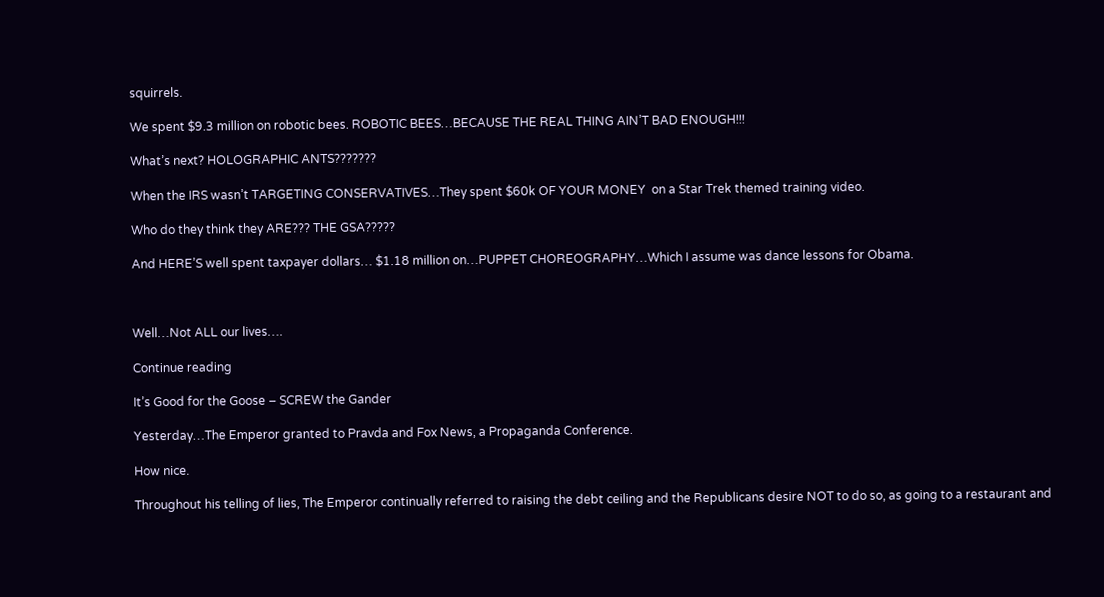squirrels.

We spent $9.3 million on robotic bees. ROBOTIC BEES…BECAUSE THE REAL THING AIN’T BAD ENOUGH!!!

What’s next? HOLOGRAPHIC ANTS???????

When the IRS wasn’t TARGETING CONSERVATIVES…They spent $60k OF YOUR MONEY  on a Star Trek themed training video.

Who do they think they ARE??? THE GSA?????

And HERE’S well spent taxpayer dollars… $1.18 million on…PUPPET CHOREOGRAPHY…Which I assume was dance lessons for Obama.



Well…Not ALL our lives….

Continue reading

It’s Good for the Goose – SCREW the Gander

Yesterday…The Emperor granted to Pravda and Fox News, a Propaganda Conference.

How nice.

Throughout his telling of lies, The Emperor continually referred to raising the debt ceiling and the Republicans desire NOT to do so, as going to a restaurant and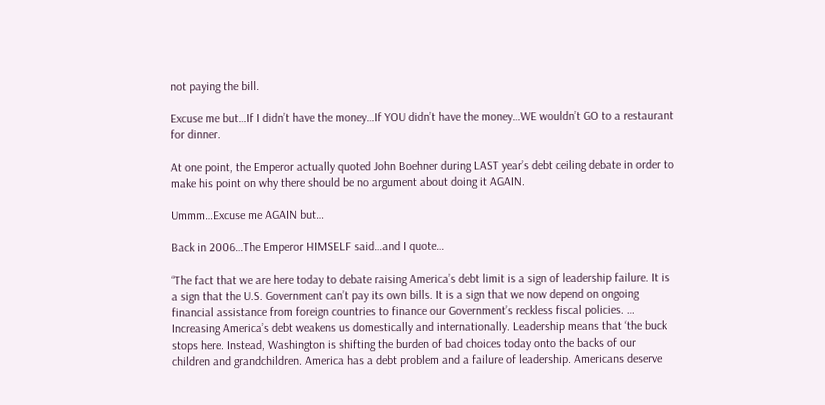not paying the bill.

Excuse me but…If I didn’t have the money…If YOU didn’t have the money…WE wouldn’t GO to a restaurant for dinner.

At one point, the Emperor actually quoted John Boehner during LAST year’s debt ceiling debate in order to make his point on why there should be no argument about doing it AGAIN.

Ummm…Excuse me AGAIN but…

Back in 2006…The Emperor HIMSELF said…and I quote…

“The fact that we are here today to debate raising America’s debt limit is a sign of leadership failure. It is a sign that the U.S. Government can’t pay its own bills. It is a sign that we now depend on ongoing financial assistance from foreign countries to finance our Government’s reckless fiscal policies. … Increasing America’s debt weakens us domestically and internationally. Leadership means that ‘the buck stops here. Instead, Washington is shifting the burden of bad choices today onto the backs of our children and grandchildren. America has a debt problem and a failure of leadership. Americans deserve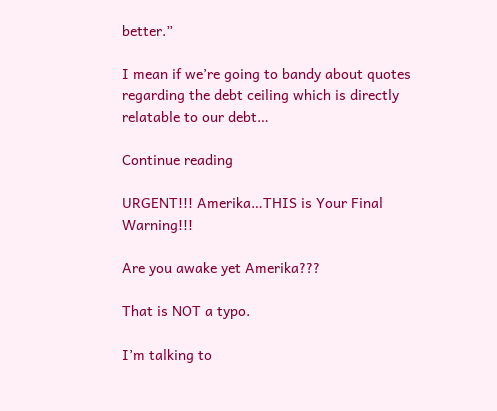better.”

I mean if we’re going to bandy about quotes regarding the debt ceiling which is directly relatable to our debt…

Continue reading

URGENT!!! Amerika…THIS is Your Final Warning!!!

Are you awake yet Amerika???

That is NOT a typo.

I’m talking to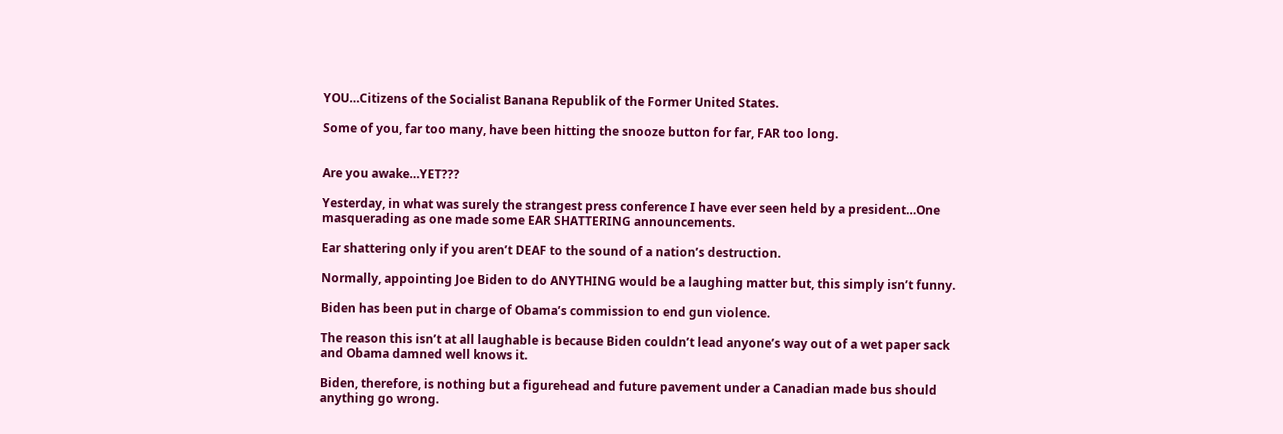YOU…Citizens of the Socialist Banana Republik of the Former United States.

Some of you, far too many, have been hitting the snooze button for far, FAR too long.


Are you awake…YET???

Yesterday, in what was surely the strangest press conference I have ever seen held by a president…One masquerading as one made some EAR SHATTERING announcements.

Ear shattering only if you aren’t DEAF to the sound of a nation’s destruction.

Normally, appointing Joe Biden to do ANYTHING would be a laughing matter but, this simply isn’t funny.

Biden has been put in charge of Obama’s commission to end gun violence.

The reason this isn’t at all laughable is because Biden couldn’t lead anyone’s way out of a wet paper sack and Obama damned well knows it.

Biden, therefore, is nothing but a figurehead and future pavement under a Canadian made bus should anything go wrong.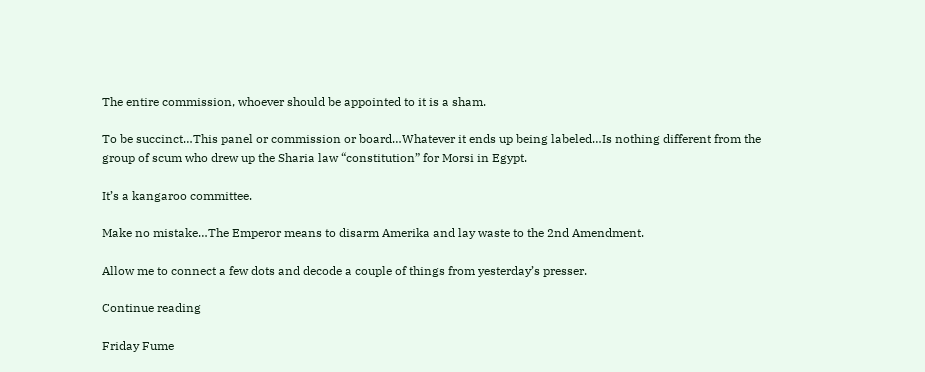The entire commission, whoever should be appointed to it is a sham.

To be succinct…This panel or commission or board…Whatever it ends up being labeled…Is nothing different from the group of scum who drew up the Sharia law “constitution” for Morsi in Egypt.

It’s a kangaroo committee.

Make no mistake…The Emperor means to disarm Amerika and lay waste to the 2nd Amendment.

Allow me to connect a few dots and decode a couple of things from yesterday’s presser.

Continue reading

Friday Fume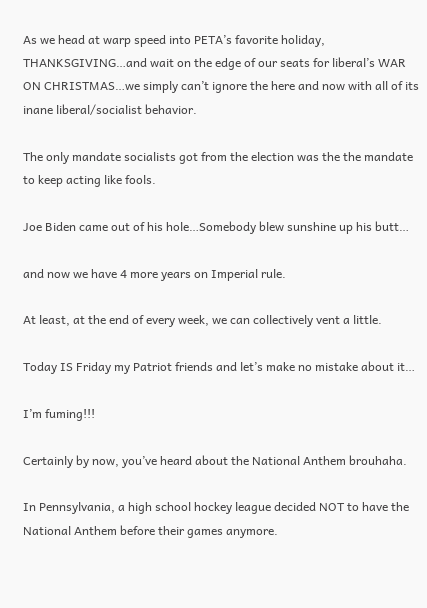As we head at warp speed into PETA’s favorite holiday, THANKSGIVING…and wait on the edge of our seats for liberal’s WAR ON CHRISTMAS…we simply can’t ignore the here and now with all of its inane liberal/socialist behavior.

The only mandate socialists got from the election was the the mandate to keep acting like fools.

Joe Biden came out of his hole…Somebody blew sunshine up his butt…

and now we have 4 more years on Imperial rule.

At least, at the end of every week, we can collectively vent a little.

Today IS Friday my Patriot friends and let’s make no mistake about it…

I’m fuming!!!

Certainly by now, you’ve heard about the National Anthem brouhaha.

In Pennsylvania, a high school hockey league decided NOT to have the National Anthem before their games anymore.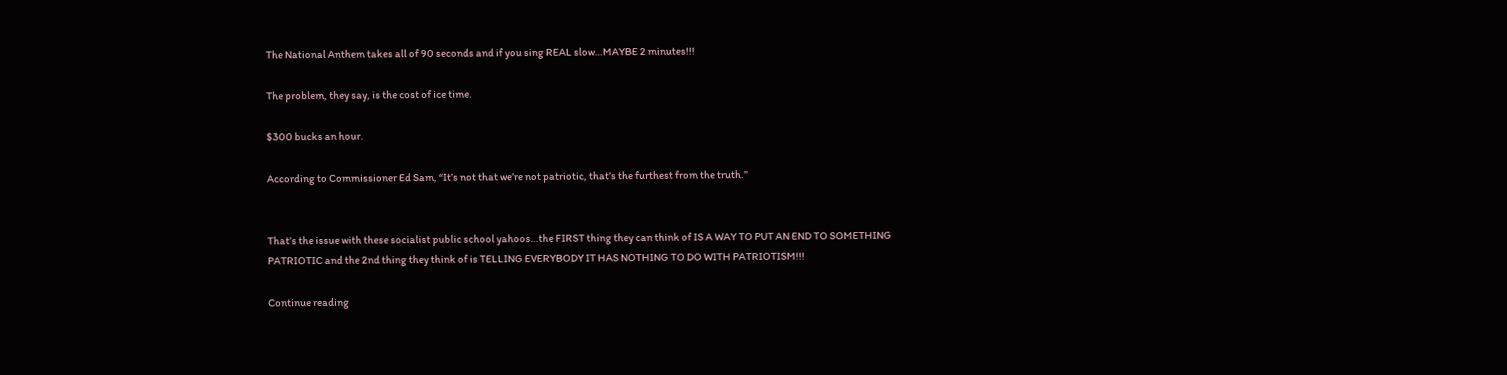The National Anthem takes all of 90 seconds and if you sing REAL slow…MAYBE 2 minutes!!!

The problem, they say, is the cost of ice time.

$300 bucks an hour.

According to Commissioner Ed Sam, “It’s not that we’re not patriotic, that’s the furthest from the truth.”


That’s the issue with these socialist public school yahoos…the FIRST thing they can think of IS A WAY TO PUT AN END TO SOMETHING PATRIOTIC and the 2nd thing they think of is TELLING EVERYBODY IT HAS NOTHING TO DO WITH PATRIOTISM!!!

Continue reading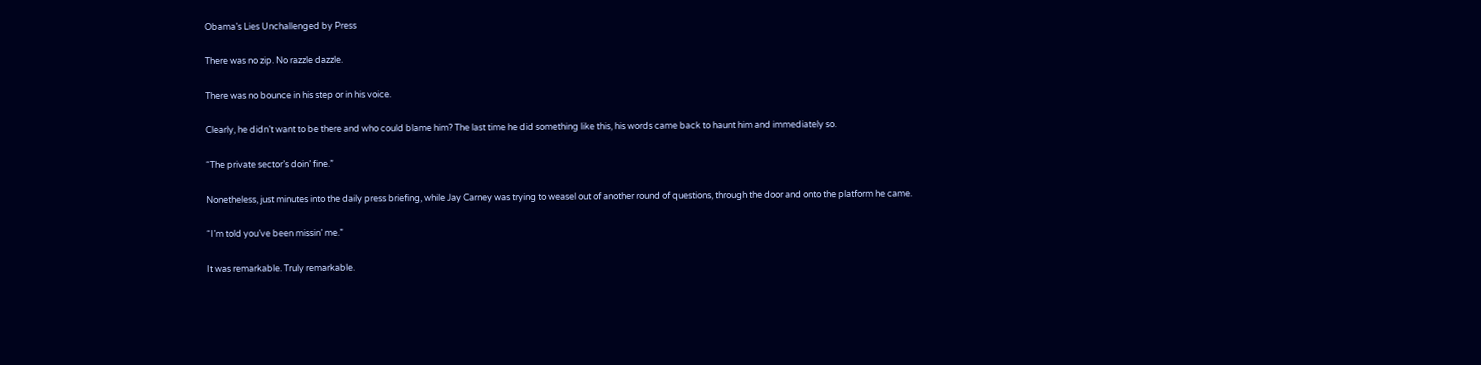Obama’s Lies Unchallenged by Press

There was no zip. No razzle dazzle.

There was no bounce in his step or in his voice.

Clearly, he didn’t want to be there and who could blame him? The last time he did something like this, his words came back to haunt him and immediately so.

“The private sector’s doin’ fine.”

Nonetheless, just minutes into the daily press briefing, while Jay Carney was trying to weasel out of another round of questions, through the door and onto the platform he came.

“I’m told you’ve been missin’ me.”

It was remarkable. Truly remarkable.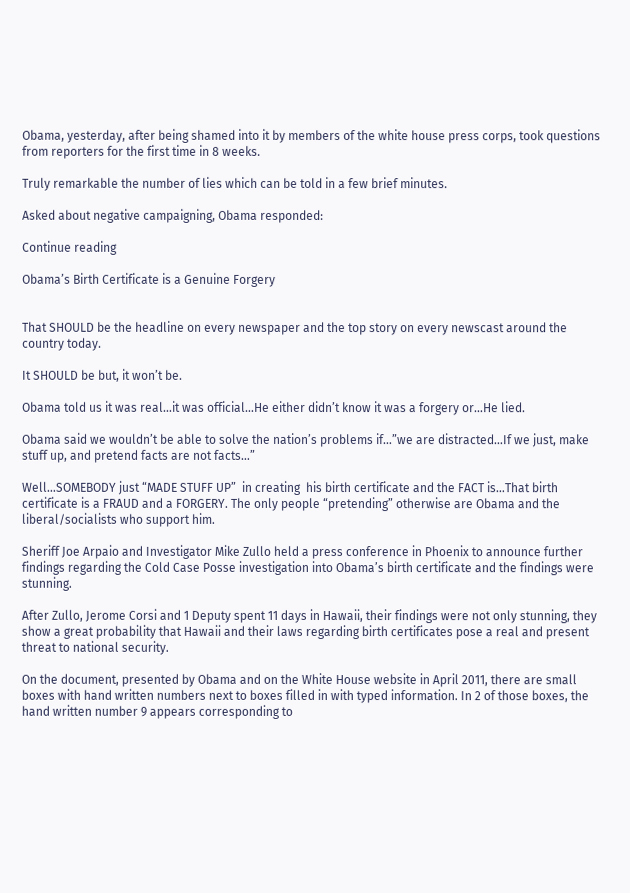Obama, yesterday, after being shamed into it by members of the white house press corps, took questions from reporters for the first time in 8 weeks.

Truly remarkable the number of lies which can be told in a few brief minutes.

Asked about negative campaigning, Obama responded:

Continue reading

Obama’s Birth Certificate is a Genuine Forgery


That SHOULD be the headline on every newspaper and the top story on every newscast around the country today.

It SHOULD be but, it won’t be.

Obama told us it was real…it was official…He either didn’t know it was a forgery or…He lied.

Obama said we wouldn’t be able to solve the nation’s problems if…”we are distracted…If we just, make stuff up, and pretend facts are not facts…”

Well…SOMEBODY just “MADE STUFF UP”  in creating  his birth certificate and the FACT is…That birth certificate is a FRAUD and a FORGERY. The only people “pretending” otherwise are Obama and the liberal/socialists who support him.

Sheriff Joe Arpaio and Investigator Mike Zullo held a press conference in Phoenix to announce further findings regarding the Cold Case Posse investigation into Obama’s birth certificate and the findings were stunning.

After Zullo, Jerome Corsi and 1 Deputy spent 11 days in Hawaii, their findings were not only stunning, they show a great probability that Hawaii and their laws regarding birth certificates pose a real and present threat to national security.

On the document, presented by Obama and on the White House website in April 2011, there are small boxes with hand written numbers next to boxes filled in with typed information. In 2 of those boxes, the hand written number 9 appears corresponding to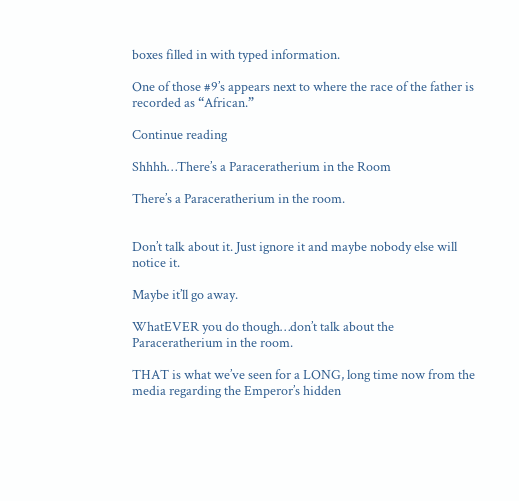boxes filled in with typed information.

One of those #9’s appears next to where the race of the father is recorded as “African.”

Continue reading

Shhhh…There’s a Paraceratherium in the Room

There’s a Paraceratherium in the room.


Don’t talk about it. Just ignore it and maybe nobody else will notice it.

Maybe it’ll go away.

WhatEVER you do though…don’t talk about the Paraceratherium in the room.

THAT is what we’ve seen for a LONG, long time now from the media regarding the Emperor’s hidden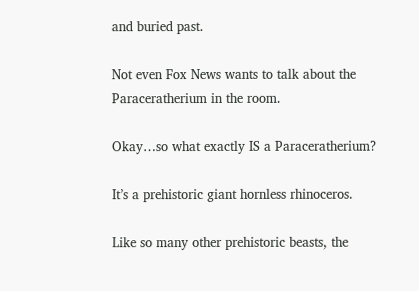and buried past.

Not even Fox News wants to talk about the Paraceratherium in the room.

Okay…so what exactly IS a Paraceratherium?

It’s a prehistoric giant hornless rhinoceros.

Like so many other prehistoric beasts, the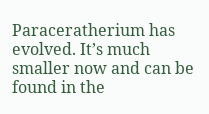Paraceratherium has evolved. It’s much smaller now and can be found in the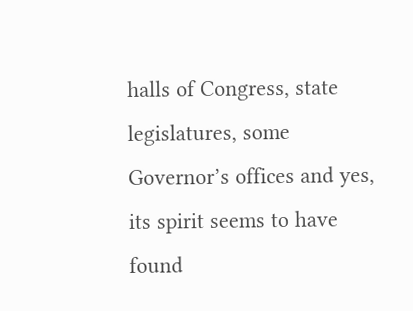halls of Congress, state legislatures, some Governor’s offices and yes, its spirit seems to have found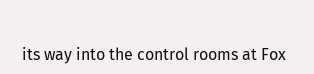its way into the control rooms at Fox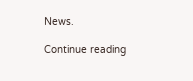News.

Continue reading